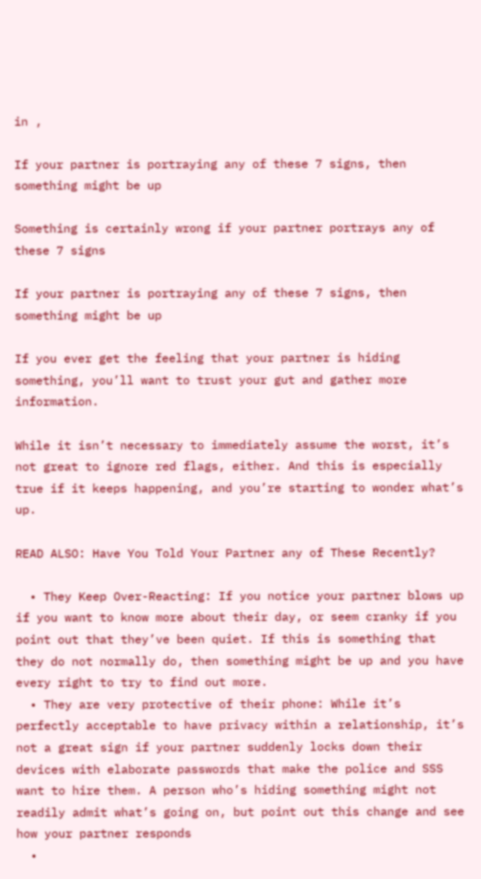in ,

If your partner is portraying any of these 7 signs, then something might be up

Something is certainly wrong if your partner portrays any of these 7 signs

If your partner is portraying any of these 7 signs, then something might be up

If you ever get the feeling that your partner is hiding something, you’ll want to trust your gut and gather more information.

While it isn’t necessary to immediately assume the worst, it’s not great to ignore red flags, either. And this is especially true if it keeps happening, and you’re starting to wonder what’s up.

READ ALSO: Have You Told Your Partner any of These Recently?

  • They Keep Over-Reacting: If you notice your partner blows up if you want to know more about their day, or seem cranky if you point out that they’ve been quiet. If this is something that they do not normally do, then something might be up and you have every right to try to find out more.
  • They are very protective of their phone: While it’s perfectly acceptable to have privacy within a relationship, it’s not a great sign if your partner suddenly locks down their devices with elaborate passwords that make the police and SSS want to hire them. A person who’s hiding something might not readily admit what’s going on, but point out this change and see how your partner responds
  •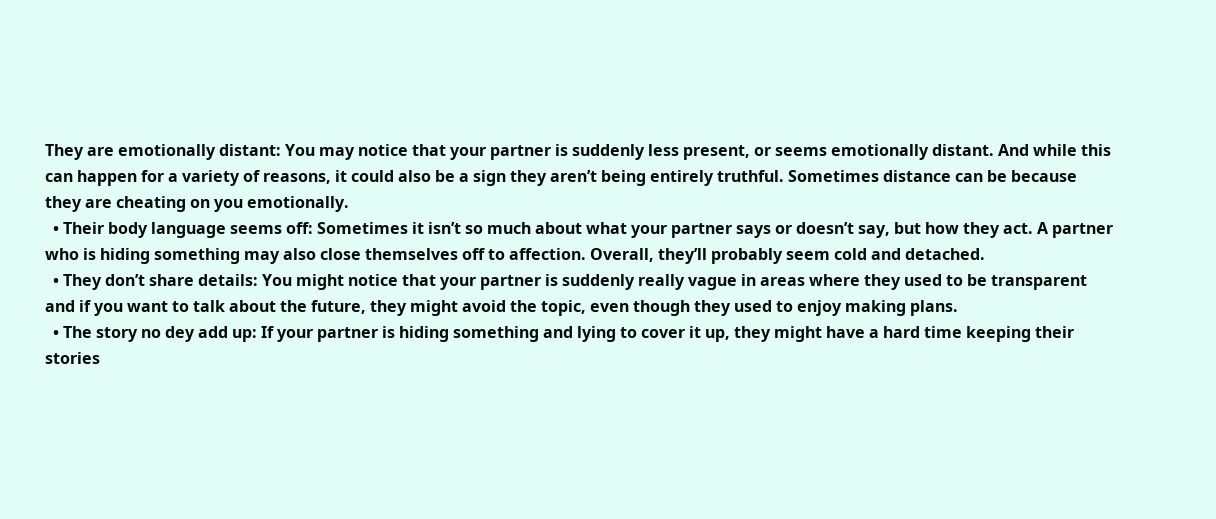They are emotionally distant: You may notice that your partner is suddenly less present, or seems emotionally distant. And while this can happen for a variety of reasons, it could also be a sign they aren’t being entirely truthful. Sometimes distance can be because they are cheating on you emotionally.
  • Their body language seems off: Sometimes it isn’t so much about what your partner says or doesn’t say, but how they act. A partner who is hiding something may also close themselves off to affection. Overall, they’ll probably seem cold and detached.
  • They don’t share details: You might notice that your partner is suddenly really vague in areas where they used to be transparent and if you want to talk about the future, they might avoid the topic, even though they used to enjoy making plans.
  • The story no dey add up: If your partner is hiding something and lying to cover it up, they might have a hard time keeping their stories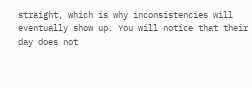straight, which is why inconsistencies will eventually show up. You will notice that their day does not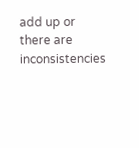add up or there are inconsistencies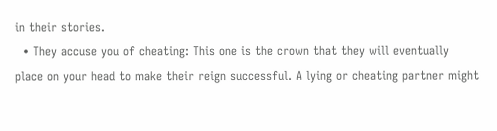in their stories.
  • They accuse you of cheating: This one is the crown that they will eventually place on your head to make their reign successful. A lying or cheating partner might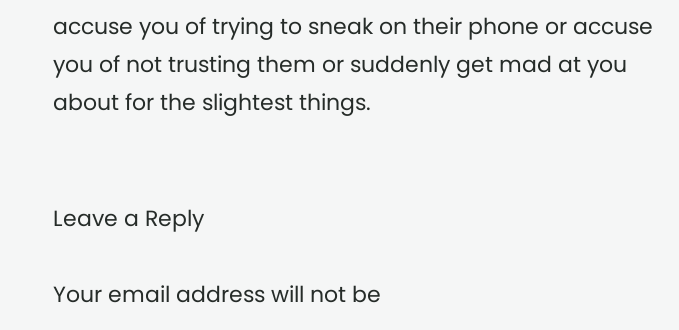accuse you of trying to sneak on their phone or accuse you of not trusting them or suddenly get mad at you about for the slightest things.


Leave a Reply

Your email address will not be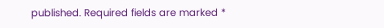published. Required fields are marked *